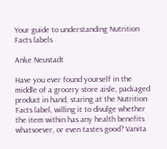Your guide to understanding Nutrition Facts labels

Anke Neustadt

Have you ever found yourself in the middle of a grocery store aisle, packaged product in hand, staring at the Nutrition Facts label, willing it to divulge whether the item within has any health benefits whatsoever, or even tastes good? Vanita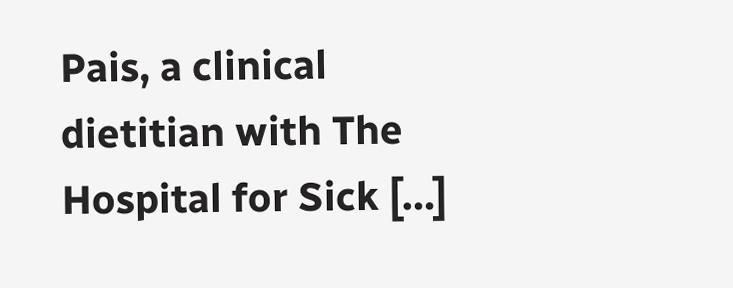Pais, a clinical dietitian with The Hospital for Sick […]